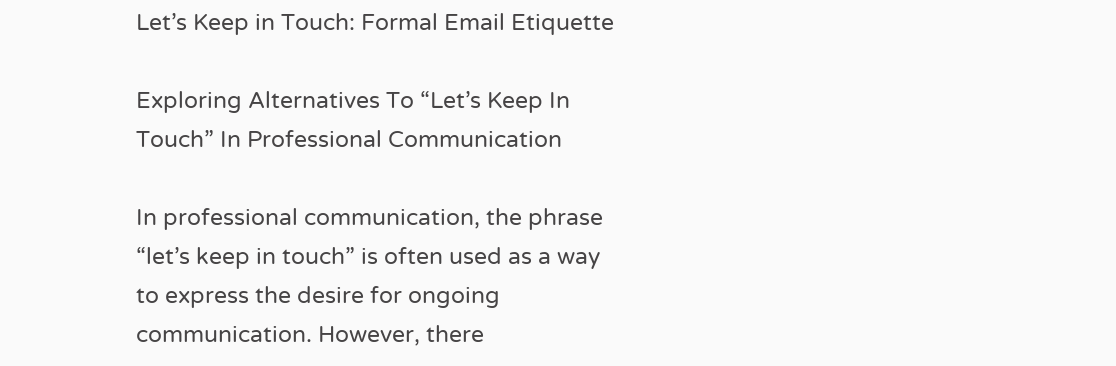Let’s Keep in Touch: Formal Email Etiquette

Exploring Alternatives To “Let’s Keep In Touch” In Professional Communication

In professional communication, the phrase “let’s keep in touch” is often used as a way to express the desire for ongoing communication. However, there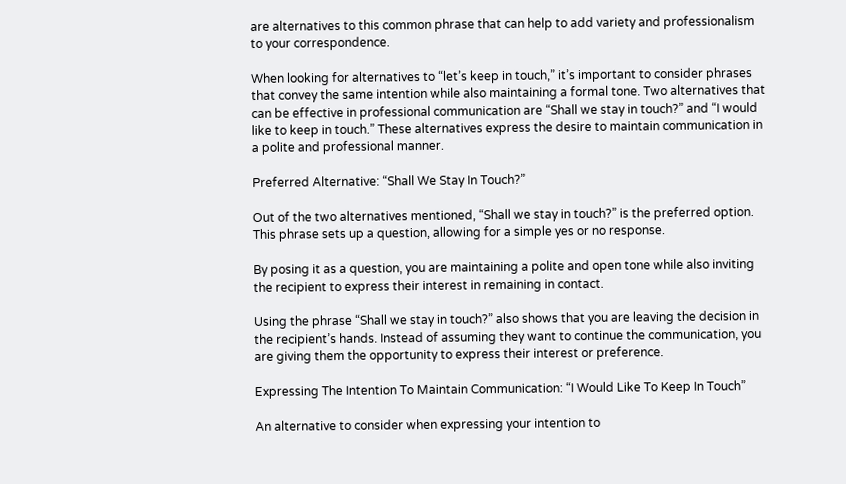are alternatives to this common phrase that can help to add variety and professionalism to your correspondence.

When looking for alternatives to “let’s keep in touch,” it’s important to consider phrases that convey the same intention while also maintaining a formal tone. Two alternatives that can be effective in professional communication are “Shall we stay in touch?” and “I would like to keep in touch.” These alternatives express the desire to maintain communication in a polite and professional manner.

Preferred Alternative: “Shall We Stay In Touch?”

Out of the two alternatives mentioned, “Shall we stay in touch?” is the preferred option. This phrase sets up a question, allowing for a simple yes or no response.

By posing it as a question, you are maintaining a polite and open tone while also inviting the recipient to express their interest in remaining in contact.

Using the phrase “Shall we stay in touch?” also shows that you are leaving the decision in the recipient’s hands. Instead of assuming they want to continue the communication, you are giving them the opportunity to express their interest or preference.

Expressing The Intention To Maintain Communication: “I Would Like To Keep In Touch”

An alternative to consider when expressing your intention to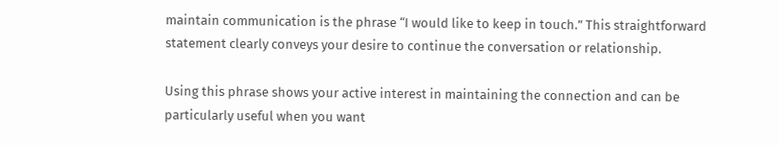maintain communication is the phrase “I would like to keep in touch.” This straightforward statement clearly conveys your desire to continue the conversation or relationship.

Using this phrase shows your active interest in maintaining the connection and can be particularly useful when you want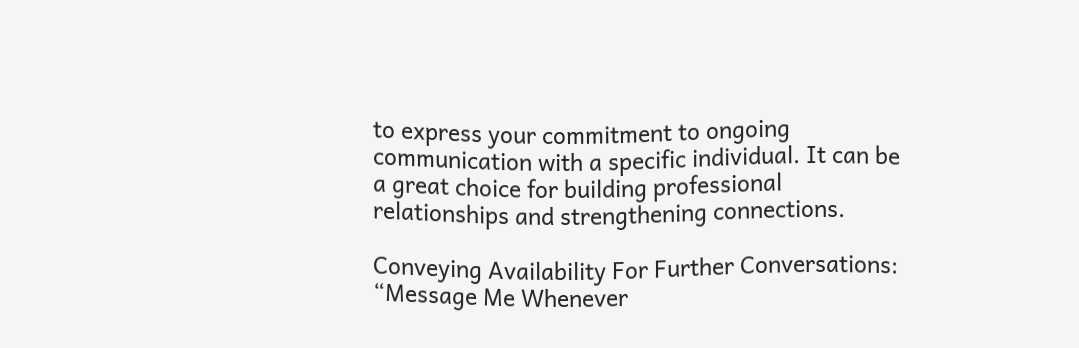to express your commitment to ongoing communication with a specific individual. It can be a great choice for building professional relationships and strengthening connections.

Conveying Availability For Further Conversations: “Message Me Whenever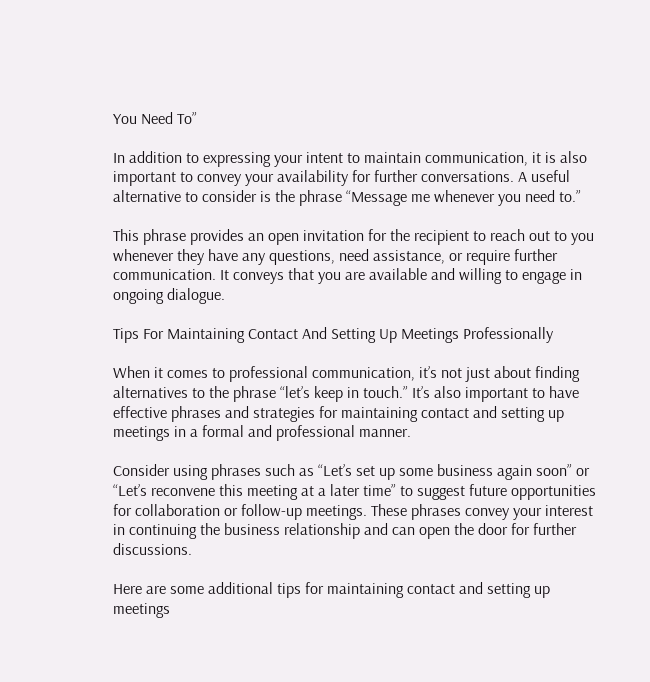You Need To”

In addition to expressing your intent to maintain communication, it is also important to convey your availability for further conversations. A useful alternative to consider is the phrase “Message me whenever you need to.”

This phrase provides an open invitation for the recipient to reach out to you whenever they have any questions, need assistance, or require further communication. It conveys that you are available and willing to engage in ongoing dialogue.

Tips For Maintaining Contact And Setting Up Meetings Professionally

When it comes to professional communication, it’s not just about finding alternatives to the phrase “let’s keep in touch.” It’s also important to have effective phrases and strategies for maintaining contact and setting up meetings in a formal and professional manner.

Consider using phrases such as “Let’s set up some business again soon” or “Let’s reconvene this meeting at a later time” to suggest future opportunities for collaboration or follow-up meetings. These phrases convey your interest in continuing the business relationship and can open the door for further discussions.

Here are some additional tips for maintaining contact and setting up meetings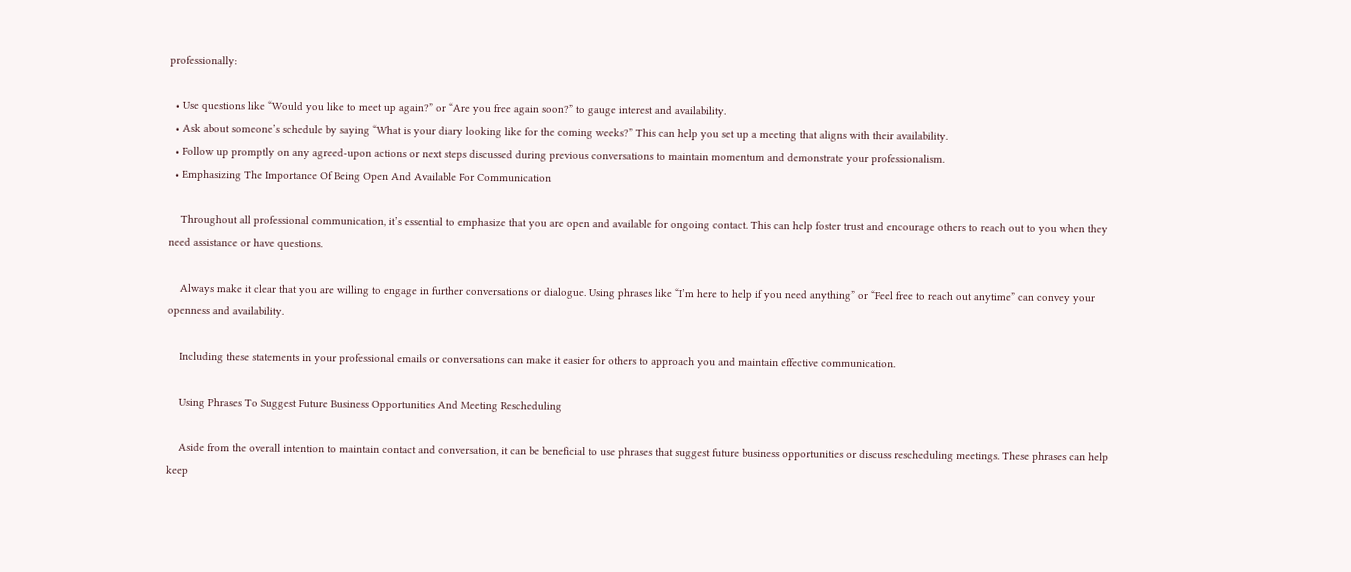professionally:

  • Use questions like “Would you like to meet up again?” or “Are you free again soon?” to gauge interest and availability.
  • Ask about someone’s schedule by saying “What is your diary looking like for the coming weeks?” This can help you set up a meeting that aligns with their availability.
  • Follow up promptly on any agreed-upon actions or next steps discussed during previous conversations to maintain momentum and demonstrate your professionalism.
  • Emphasizing The Importance Of Being Open And Available For Communication

    Throughout all professional communication, it’s essential to emphasize that you are open and available for ongoing contact. This can help foster trust and encourage others to reach out to you when they need assistance or have questions.

    Always make it clear that you are willing to engage in further conversations or dialogue. Using phrases like “I’m here to help if you need anything” or “Feel free to reach out anytime” can convey your openness and availability.

    Including these statements in your professional emails or conversations can make it easier for others to approach you and maintain effective communication.

    Using Phrases To Suggest Future Business Opportunities And Meeting Rescheduling

    Aside from the overall intention to maintain contact and conversation, it can be beneficial to use phrases that suggest future business opportunities or discuss rescheduling meetings. These phrases can help keep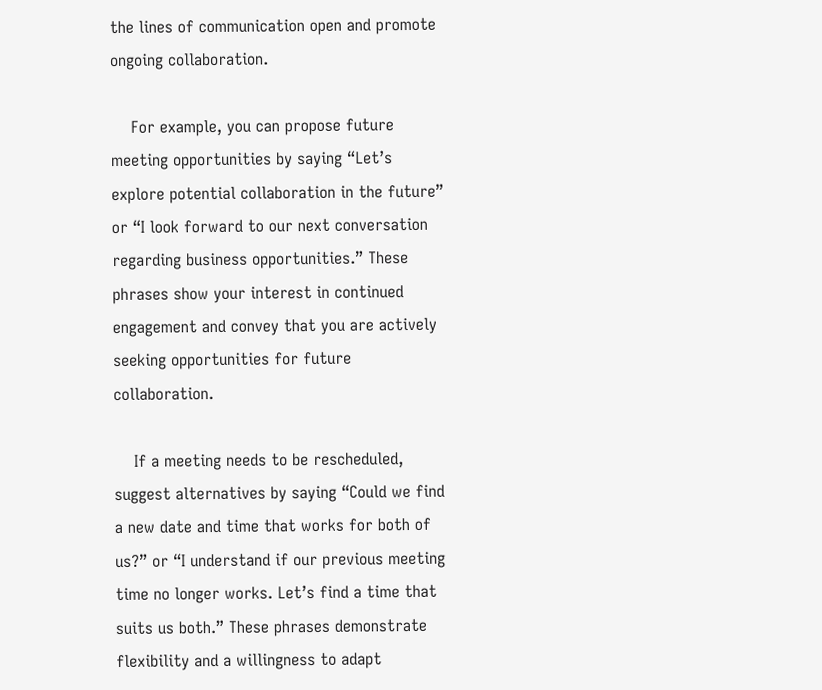the lines of communication open and promote ongoing collaboration.

    For example, you can propose future meeting opportunities by saying “Let’s explore potential collaboration in the future” or “I look forward to our next conversation regarding business opportunities.” These phrases show your interest in continued engagement and convey that you are actively seeking opportunities for future collaboration.

    If a meeting needs to be rescheduled, suggest alternatives by saying “Could we find a new date and time that works for both of us?” or “I understand if our previous meeting time no longer works. Let’s find a time that suits us both.” These phrases demonstrate flexibility and a willingness to adapt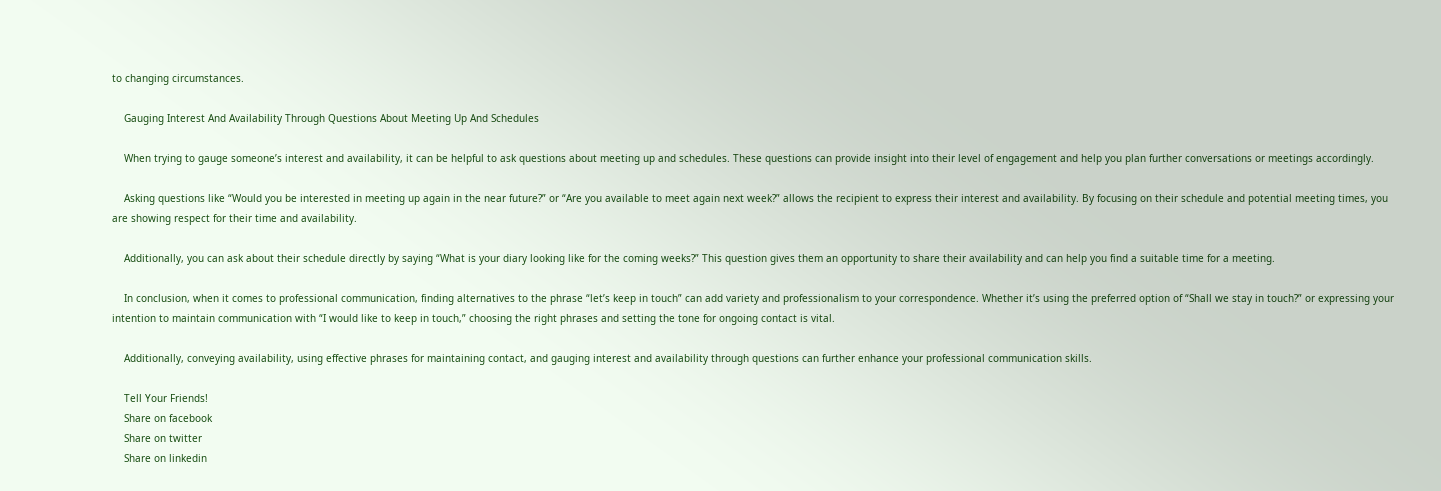to changing circumstances.

    Gauging Interest And Availability Through Questions About Meeting Up And Schedules

    When trying to gauge someone’s interest and availability, it can be helpful to ask questions about meeting up and schedules. These questions can provide insight into their level of engagement and help you plan further conversations or meetings accordingly.

    Asking questions like “Would you be interested in meeting up again in the near future?” or “Are you available to meet again next week?” allows the recipient to express their interest and availability. By focusing on their schedule and potential meeting times, you are showing respect for their time and availability.

    Additionally, you can ask about their schedule directly by saying “What is your diary looking like for the coming weeks?” This question gives them an opportunity to share their availability and can help you find a suitable time for a meeting.

    In conclusion, when it comes to professional communication, finding alternatives to the phrase “let’s keep in touch” can add variety and professionalism to your correspondence. Whether it’s using the preferred option of “Shall we stay in touch?” or expressing your intention to maintain communication with “I would like to keep in touch,” choosing the right phrases and setting the tone for ongoing contact is vital.

    Additionally, conveying availability, using effective phrases for maintaining contact, and gauging interest and availability through questions can further enhance your professional communication skills.

    Tell Your Friends!
    Share on facebook
    Share on twitter
    Share on linkedin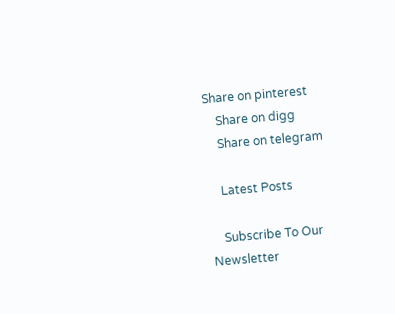Share on pinterest
    Share on digg
    Share on telegram

    Latest Posts

    Subscribe To Our Newsletter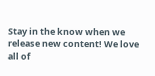Stay in the know when we release new content! We love all of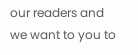our readers and we want to you to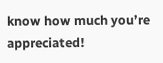know how much you’re appreciated!